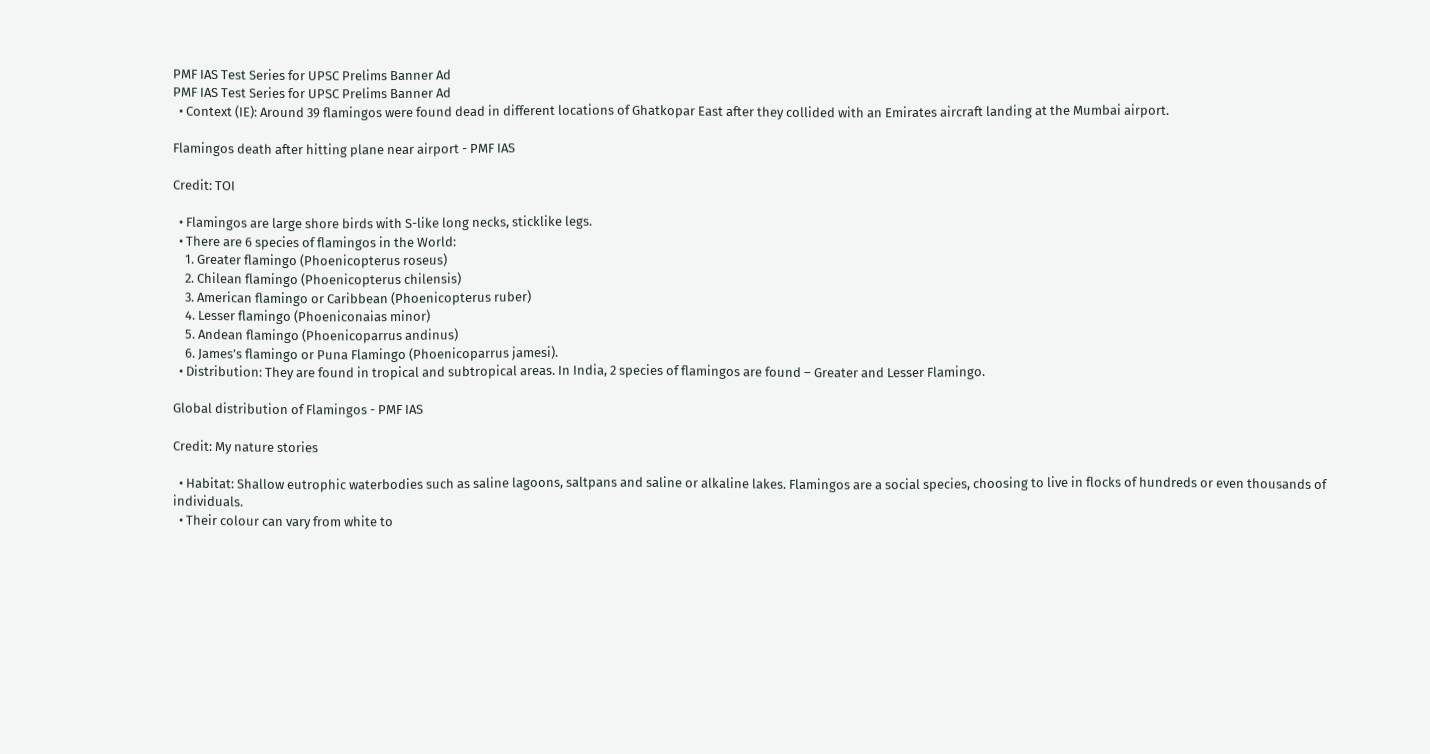PMF IAS Test Series for UPSC Prelims Banner Ad
PMF IAS Test Series for UPSC Prelims Banner Ad
  • Context (IE): Around 39 flamingos were found dead in different locations of Ghatkopar East after they collided with an Emirates aircraft landing at the Mumbai airport.

Flamingos death after hitting plane near airport - PMF IAS

Credit: TOI

  • Flamingos are large shore birds with S-like long necks, sticklike legs.
  • There are 6 species of flamingos in the World:
    1. Greater flamingo (Phoenicopterus roseus)
    2. Chilean flamingo (Phoenicopterus chilensis)
    3. American flamingo or Caribbean (Phoenicopterus ruber)
    4. Lesser flamingo (Phoeniconaias minor)
    5. Andean flamingo (Phoenicoparrus andinus)
    6. James’s flamingo or Puna Flamingo (Phoenicoparrus jamesi).
  • Distribution: They are found in tropical and subtropical areas. In India, 2 species of flamingos are found – Greater and Lesser Flamingo.

Global distribution of Flamingos - PMF IAS

Credit: My nature stories

  • Habitat: Shallow eutrophic waterbodies such as saline lagoons, saltpans and saline or alkaline lakes. Flamingos are a social species, choosing to live in flocks of hundreds or even thousands of individuals.
  • Their colour can vary from white to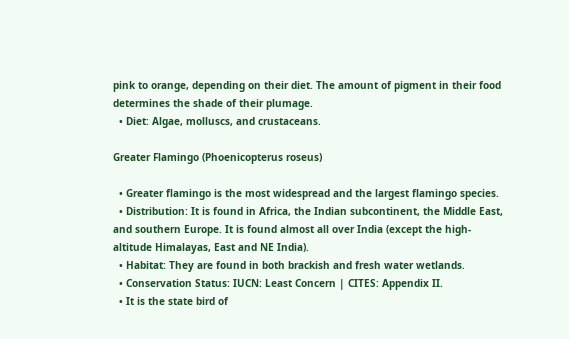pink to orange, depending on their diet. The amount of pigment in their food determines the shade of their plumage.
  • Diet: Algae, molluscs, and crustaceans.

Greater Flamingo (Phoenicopterus roseus)

  • Greater flamingo is the most widespread and the largest flamingo species.
  • Distribution: It is found in Africa, the Indian subcontinent, the Middle East, and southern Europe. It is found almost all over India (except the high-altitude Himalayas, East and NE India).
  • Habitat: They are found in both brackish and fresh water wetlands.
  • Conservation Status: IUCN: Least Concern | CITES: Appendix II.
  • It is the state bird of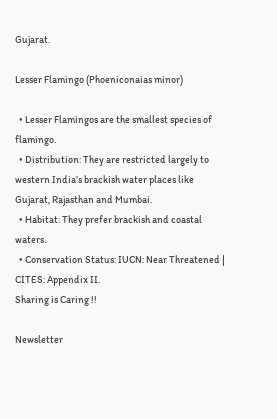Gujarat.

Lesser Flamingo (Phoeniconaias minor)

  • Lesser Flamingos are the smallest species of flamingo.
  • Distribution: They are restricted largely to western India’s brackish water places like Gujarat, Rajasthan and Mumbai.
  • Habitat: They prefer brackish and coastal waters.
  • Conservation Status: IUCN: Near Threatened | CITES: Appendix II.
Sharing is Caring !!

Newsletter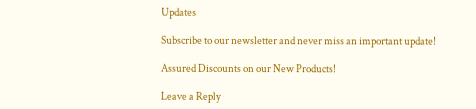Updates

Subscribe to our newsletter and never miss an important update!

Assured Discounts on our New Products!

Leave a Reply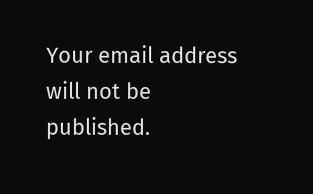Your email address will not be published.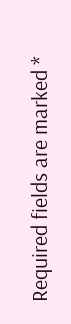Required fields are marked *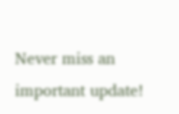Never miss an important update!